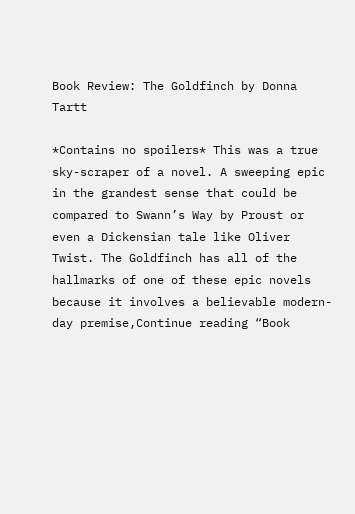Book Review: The Goldfinch by Donna Tartt

*Contains no spoilers* This was a true sky-scraper of a novel. A sweeping epic in the grandest sense that could be compared to Swann’s Way by Proust or even a Dickensian tale like Oliver Twist. The Goldfinch has all of the hallmarks of one of these epic novels because it involves a believable modern-day premise,Continue reading “Book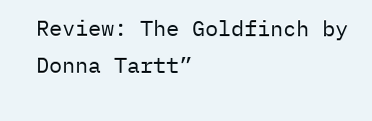Review: The Goldfinch by Donna Tartt”